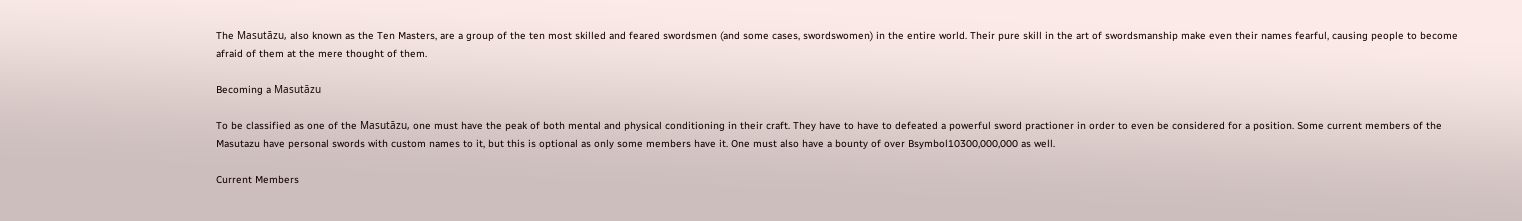The Masutāzu, also known as the Ten Masters, are a group of the ten most skilled and feared swordsmen (and some cases, swordswomen) in the entire world. Their pure skill in the art of swordsmanship make even their names fearful, causing people to become afraid of them at the mere thought of them.

Becoming a Masutāzu

To be classified as one of the Masutāzu, one must have the peak of both mental and physical conditioning in their craft. They have to have to defeated a powerful sword practioner in order to even be considered for a position. Some current members of the Masutazu have personal swords with custom names to it, but this is optional as only some members have it. One must also have a bounty of over Bsymbol10300,000,000 as well.

Current Members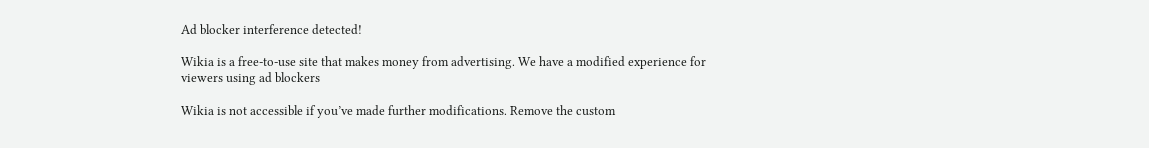Ad blocker interference detected!

Wikia is a free-to-use site that makes money from advertising. We have a modified experience for viewers using ad blockers

Wikia is not accessible if you’ve made further modifications. Remove the custom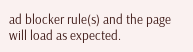ad blocker rule(s) and the page will load as expected.